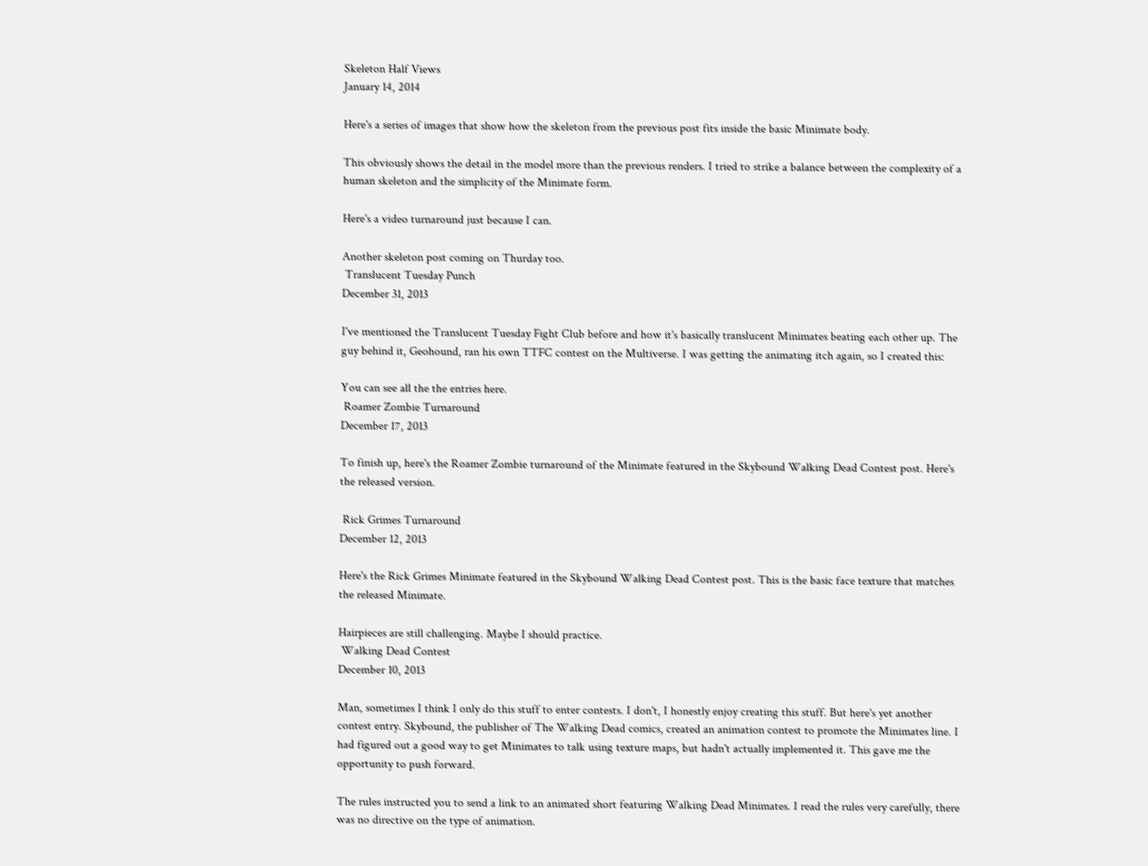Skeleton Half Views
January 14, 2014

Here's a series of images that show how the skeleton from the previous post fits inside the basic Minimate body.

This obviously shows the detail in the model more than the previous renders. I tried to strike a balance between the complexity of a human skeleton and the simplicity of the Minimate form.

Here's a video turnaround just because I can.

Another skeleton post coming on Thurday too.
 Translucent Tuesday Punch
December 31, 2013

I've mentioned the Translucent Tuesday Fight Club before and how it's basically translucent Minimates beating each other up. The guy behind it, Geohound, ran his own TTFC contest on the Multiverse. I was getting the animating itch again, so I created this:

You can see all the the entries here.
 Roamer Zombie Turnaround
December 17, 2013

To finish up, here's the Roamer Zombie turnaround of the Minimate featured in the Skybound Walking Dead Contest post. Here's the released version.

 Rick Grimes Turnaround
December 12, 2013

Here's the Rick Grimes Minimate featured in the Skybound Walking Dead Contest post. This is the basic face texture that matches the released Minimate.

Hairpieces are still challenging. Maybe I should practice.
 Walking Dead Contest
December 10, 2013

Man, sometimes I think I only do this stuff to enter contests. I don't, I honestly enjoy creating this stuff. But here's yet another contest entry. Skybound, the publisher of The Walking Dead comics, created an animation contest to promote the Minimates line. I had figured out a good way to get Minimates to talk using texture maps, but hadn't actually implemented it. This gave me the opportunity to push forward.

The rules instructed you to send a link to an animated short featuring Walking Dead Minimates. I read the rules very carefully, there was no directive on the type of animation.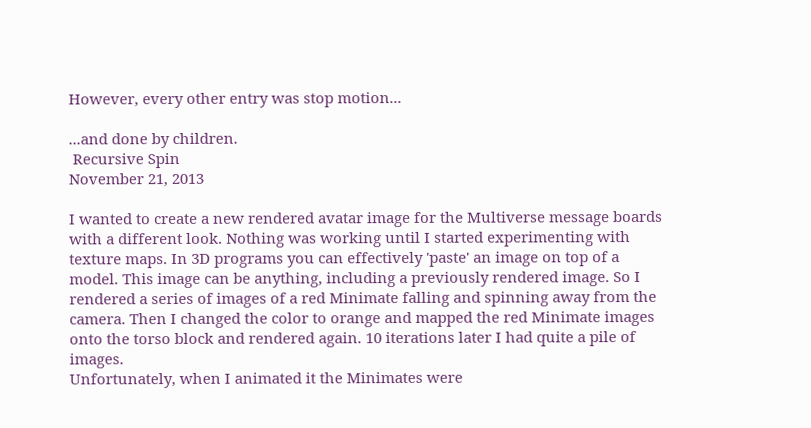However, every other entry was stop motion...

...and done by children.
 Recursive Spin
November 21, 2013

I wanted to create a new rendered avatar image for the Multiverse message boards with a different look. Nothing was working until I started experimenting with texture maps. In 3D programs you can effectively 'paste' an image on top of a model. This image can be anything, including a previously rendered image. So I rendered a series of images of a red Minimate falling and spinning away from the camera. Then I changed the color to orange and mapped the red Minimate images onto the torso block and rendered again. 10 iterations later I had quite a pile of images.
Unfortunately, when I animated it the Minimates were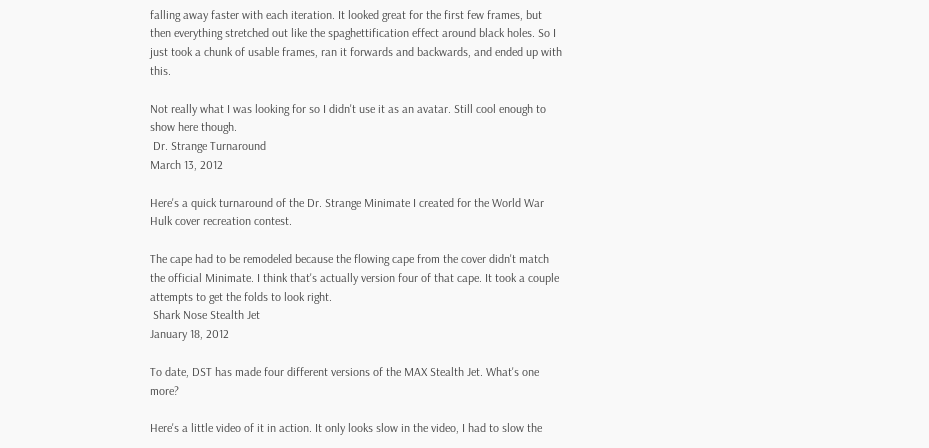falling away faster with each iteration. It looked great for the first few frames, but then everything stretched out like the spaghettification effect around black holes. So I just took a chunk of usable frames, ran it forwards and backwards, and ended up with this.

Not really what I was looking for so I didn't use it as an avatar. Still cool enough to show here though.
 Dr. Strange Turnaround
March 13, 2012

Here's a quick turnaround of the Dr. Strange Minimate I created for the World War Hulk cover recreation contest.

The cape had to be remodeled because the flowing cape from the cover didn't match the official Minimate. I think that's actually version four of that cape. It took a couple attempts to get the folds to look right.
 Shark Nose Stealth Jet
January 18, 2012

To date, DST has made four different versions of the MAX Stealth Jet. What's one more?

Here's a little video of it in action. It only looks slow in the video, I had to slow the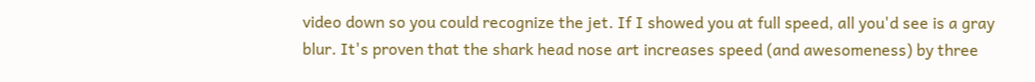video down so you could recognize the jet. If I showed you at full speed, all you'd see is a gray blur. It's proven that the shark head nose art increases speed (and awesomeness) by three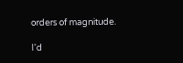orders of magnitude.

I'd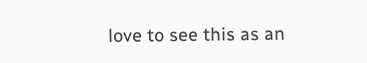love to see this as an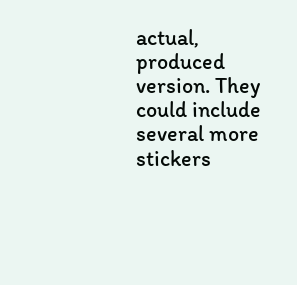actual, produced version. They could include several more stickers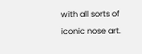with all sorts of iconic nose art.